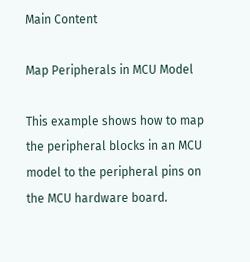Main Content

Map Peripherals in MCU Model

This example shows how to map the peripheral blocks in an MCU model to the peripheral pins on the MCU hardware board.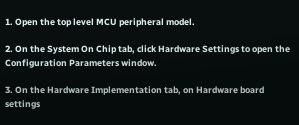1. Open the top level MCU peripheral model.

2. On the System On Chip tab, click Hardware Settings to open the Configuration Parameters window.

3. On the Hardware Implementation tab, on Hardware board settings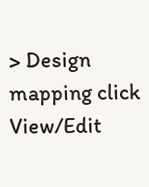> Design mapping click View/Edit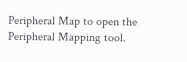Peripheral Map to open the Peripheral Mapping tool.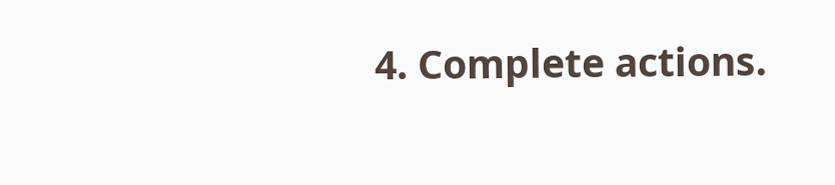4. Complete actions.